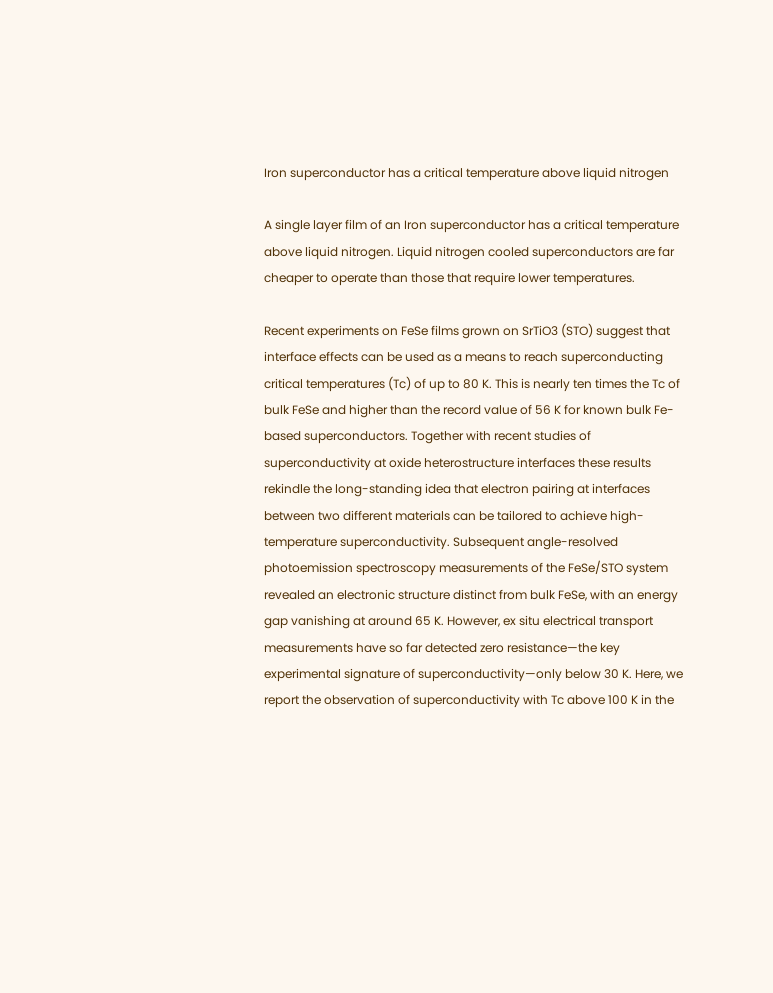Iron superconductor has a critical temperature above liquid nitrogen

A single layer film of an Iron superconductor has a critical temperature above liquid nitrogen. Liquid nitrogen cooled superconductors are far cheaper to operate than those that require lower temperatures.

Recent experiments on FeSe films grown on SrTiO3 (STO) suggest that interface effects can be used as a means to reach superconducting critical temperatures (Tc) of up to 80 K. This is nearly ten times the Tc of bulk FeSe and higher than the record value of 56 K for known bulk Fe-based superconductors. Together with recent studies of superconductivity at oxide heterostructure interfaces these results rekindle the long-standing idea that electron pairing at interfaces between two different materials can be tailored to achieve high-temperature superconductivity. Subsequent angle-resolved photoemission spectroscopy measurements of the FeSe/STO system revealed an electronic structure distinct from bulk FeSe, with an energy gap vanishing at around 65 K. However, ex situ electrical transport measurements have so far detected zero resistance—the key experimental signature of superconductivity—only below 30 K. Here, we report the observation of superconductivity with Tc above 100 K in the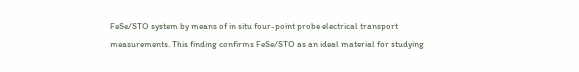FeSe/STO system by means of in situ four-point probe electrical transport measurements. This finding confirms FeSe/STO as an ideal material for studying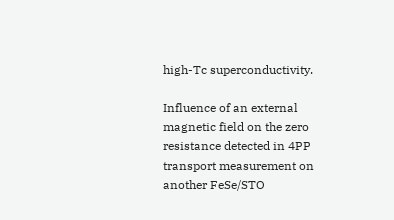high-Tc superconductivity.

Influence of an external magnetic field on the zero resistance detected in 4PP transport measurement on another FeSe/STO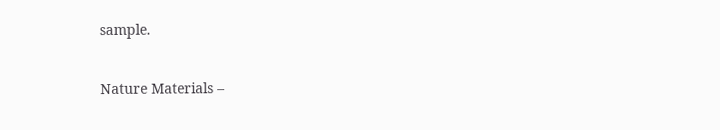sample.

Nature Materials –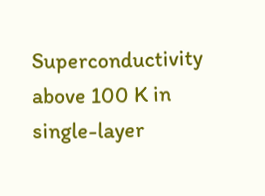Superconductivity above 100 K in single-layer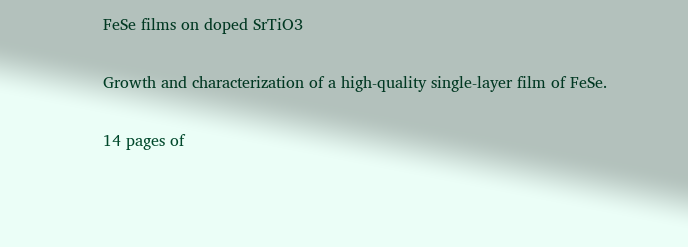FeSe films on doped SrTiO3

Growth and characterization of a high-quality single-layer film of FeSe.

14 pages of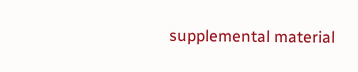supplemental material